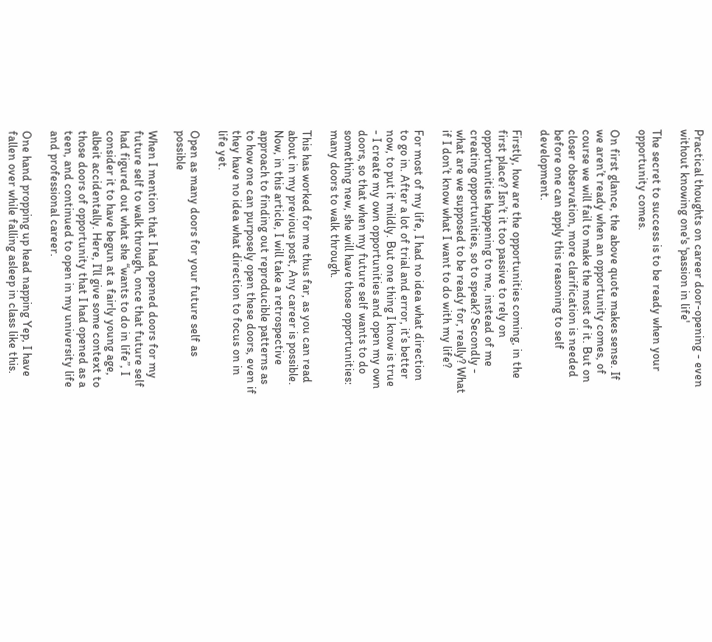Practical thoughts on career door-opening - even without knowing one's 'passion in life'

The secret to success is to be ready when your opportunity comes.

On first glance, the above quote makes sense. If we aren’t ready when an opportunity comes, of course we will fail to make the most of it. But on closer observation, more clarification is needed before one can apply this reasoning to self development.

Firstly, how are the opportunities coming, in the first place? Isn’t it too passive to rely on opportunities happening to me, instead of me creating opportunities, so to speak? Secondly - what are we supposed to be ready for, really? What if I don’t know what I want to do with my life?

For most of my life, I had no idea what direction to go in. After a lot of trial and error, it’s better now, to put it mildly. But one thing I know is true - I create my own opportunities and open my own doors, so that when my future self wants to do something new, she will have those opportunities: many doors to walk through.

This has worked for me thus far, as you can read about in my previous post, Any career is possible. Now, in this article, I will take a retrospective approach to finding out reproducible patterns as to how one can purposely open these doors, even if they have no idea what direction to focus on in life yet.

Open as many doors for your future self as possible

When I mention that I had opened doors for my future self to walk through, once that future self had figured out what she “wants to do in life”, I consider it to have begun at a fairly young age, albeit accidentally. Here, I’ll give some context to those doors of opportunity that I had opened as a teen, and continued to open in my university life and professional career.

One hand propping up head napping Yep, I have fallen over while falling asleep in class like this.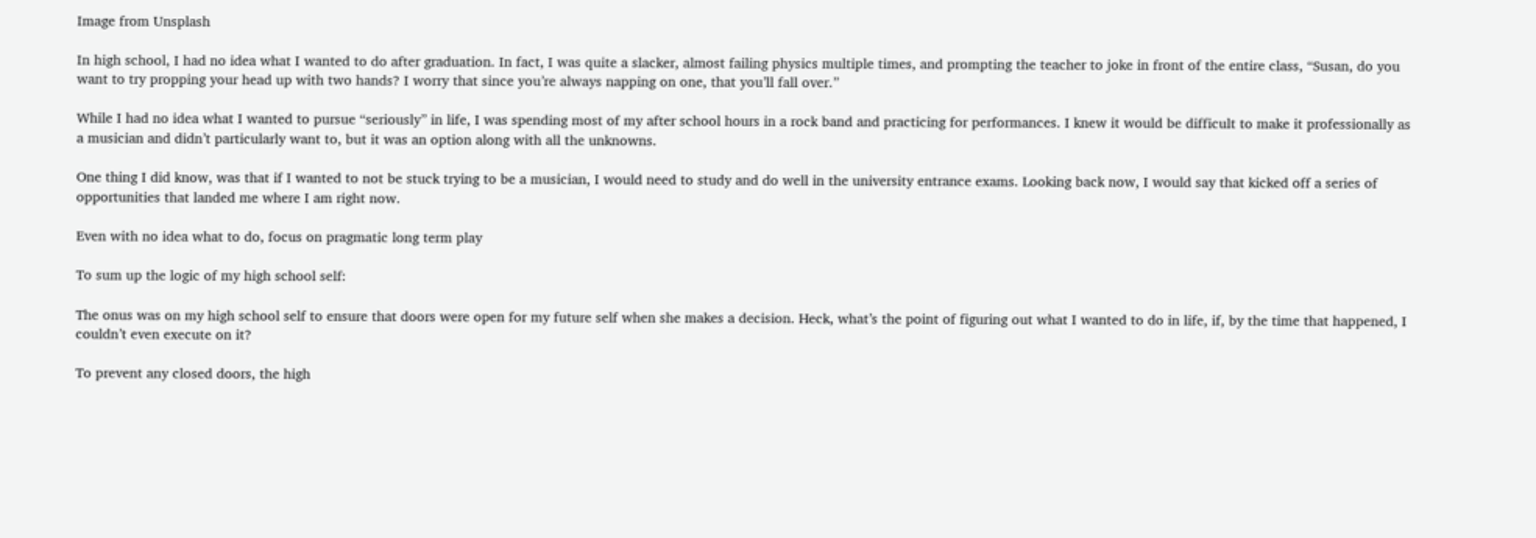Image from Unsplash

In high school, I had no idea what I wanted to do after graduation. In fact, I was quite a slacker, almost failing physics multiple times, and prompting the teacher to joke in front of the entire class, “Susan, do you want to try propping your head up with two hands? I worry that since you’re always napping on one, that you’ll fall over.”

While I had no idea what I wanted to pursue “seriously” in life, I was spending most of my after school hours in a rock band and practicing for performances. I knew it would be difficult to make it professionally as a musician and didn’t particularly want to, but it was an option along with all the unknowns.

One thing I did know, was that if I wanted to not be stuck trying to be a musician, I would need to study and do well in the university entrance exams. Looking back now, I would say that kicked off a series of opportunities that landed me where I am right now.

Even with no idea what to do, focus on pragmatic long term play

To sum up the logic of my high school self:

The onus was on my high school self to ensure that doors were open for my future self when she makes a decision. Heck, what’s the point of figuring out what I wanted to do in life, if, by the time that happened, I couldn’t even execute on it?

To prevent any closed doors, the high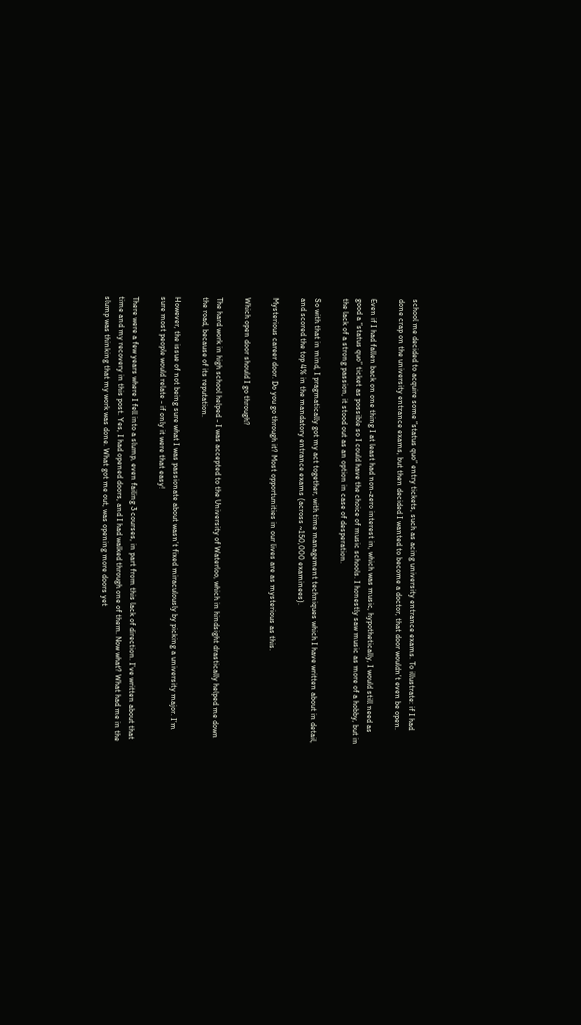school me decided to acquire some “status quo” entry tickets, such as acing university entrance exams. To illustrate: if I had done crap on the university entrance exams, but then decided I wanted to become a doctor, that door wouldn’t even be open.

Even if I had fallen back on one thing I at least had non-zero interest in, which was music, hypothetically, I would still need as good a “status quo” ticket as possible so I could have the choice of music schools. I honestly saw music as more of a hobby, but in the lack of a strong passion, it stood out as an option in case of desperation.

So with that in mind, I pragmatically got my act together, with time management techniques which I have written about in detail, and scored the top 4% in the mandatory entrance exams (across ~150,000 examinees).

Mysterious career door. Do you go through it? Most opportunities in our lives are as mysterious as this.

Which open door should I go through?

The hard work in high school helped - I was accepted to the University of Waterloo, which in hindsight drastically helped me down the road, because of its reputation.

However, the issue of not being sure what I was passionate about wasn’t fixed miraculously by picking a university major. I’m sure most people would relate - if only it were that easy!

There were a few years where I fell into a slump, even failing 3 courses, in part from this lack of direction. I’ve written about that time and my recovery in this post. Yes, I had opened doors, and I had walked through one of them. Now what? What had me in the slump was thinking that my work was done. What got me out, was opening more doors yet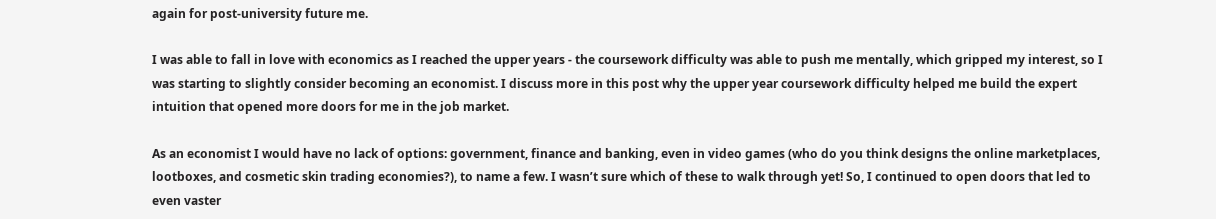again for post-university future me.

I was able to fall in love with economics as I reached the upper years - the coursework difficulty was able to push me mentally, which gripped my interest, so I was starting to slightly consider becoming an economist. I discuss more in this post why the upper year coursework difficulty helped me build the expert intuition that opened more doors for me in the job market.

As an economist I would have no lack of options: government, finance and banking, even in video games (who do you think designs the online marketplaces, lootboxes, and cosmetic skin trading economies?), to name a few. I wasn’t sure which of these to walk through yet! So, I continued to open doors that led to even vaster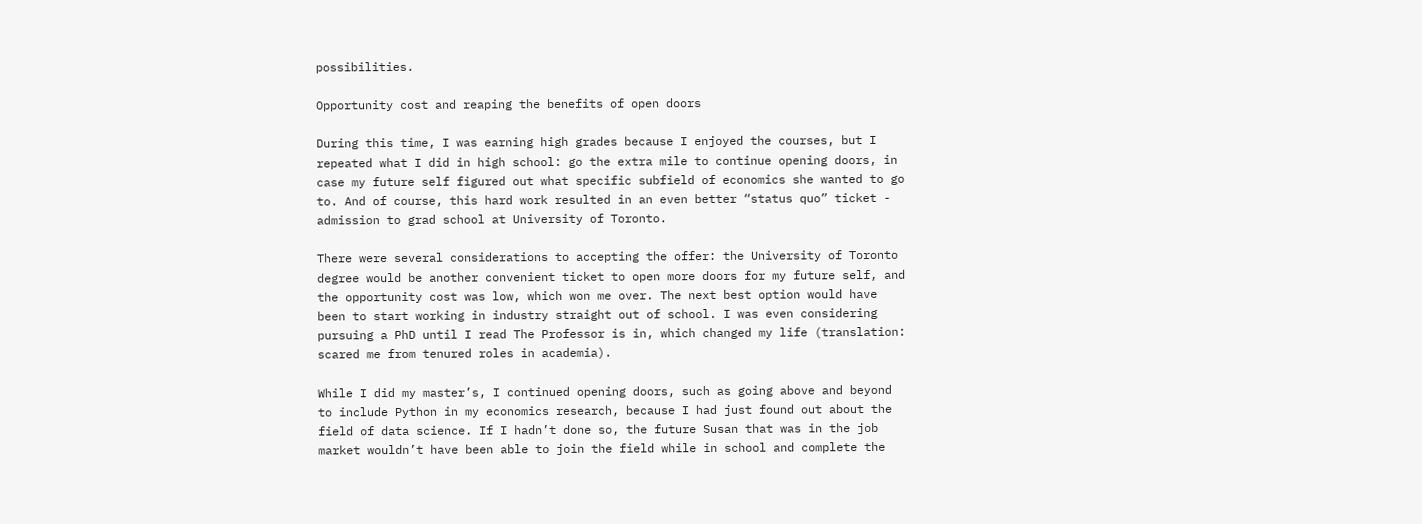possibilities.

Opportunity cost and reaping the benefits of open doors

During this time, I was earning high grades because I enjoyed the courses, but I repeated what I did in high school: go the extra mile to continue opening doors, in case my future self figured out what specific subfield of economics she wanted to go to. And of course, this hard work resulted in an even better “status quo” ticket - admission to grad school at University of Toronto.

There were several considerations to accepting the offer: the University of Toronto degree would be another convenient ticket to open more doors for my future self, and the opportunity cost was low, which won me over. The next best option would have been to start working in industry straight out of school. I was even considering pursuing a PhD until I read The Professor is in, which changed my life (translation: scared me from tenured roles in academia).

While I did my master’s, I continued opening doors, such as going above and beyond to include Python in my economics research, because I had just found out about the field of data science. If I hadn’t done so, the future Susan that was in the job market wouldn’t have been able to join the field while in school and complete the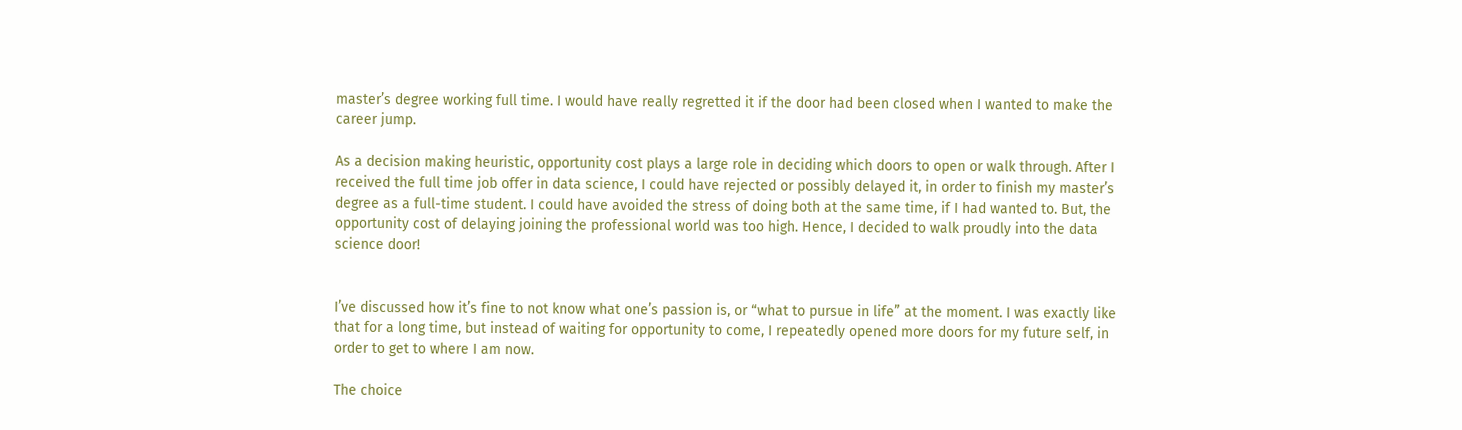master’s degree working full time. I would have really regretted it if the door had been closed when I wanted to make the career jump.

As a decision making heuristic, opportunity cost plays a large role in deciding which doors to open or walk through. After I received the full time job offer in data science, I could have rejected or possibly delayed it, in order to finish my master’s degree as a full-time student. I could have avoided the stress of doing both at the same time, if I had wanted to. But, the opportunity cost of delaying joining the professional world was too high. Hence, I decided to walk proudly into the data science door!


I’ve discussed how it’s fine to not know what one’s passion is, or “what to pursue in life” at the moment. I was exactly like that for a long time, but instead of waiting for opportunity to come, I repeatedly opened more doors for my future self, in order to get to where I am now.

The choice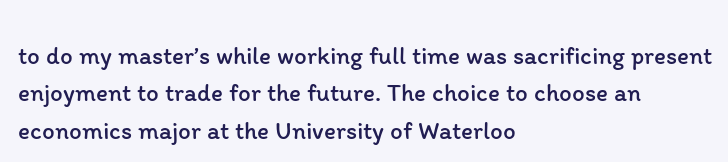to do my master’s while working full time was sacrificing present enjoyment to trade for the future. The choice to choose an economics major at the University of Waterloo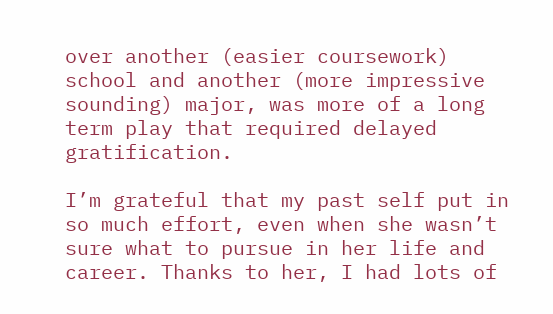over another (easier coursework) school and another (more impressive sounding) major, was more of a long term play that required delayed gratification.

I’m grateful that my past self put in so much effort, even when she wasn’t sure what to pursue in her life and career. Thanks to her, I had lots of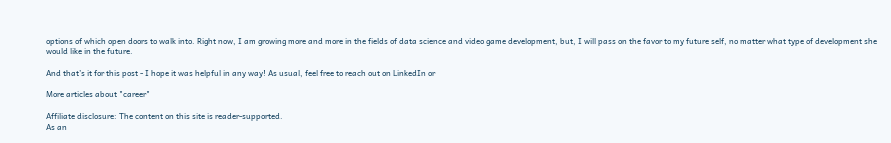options of which open doors to walk into. Right now, I am growing more and more in the fields of data science and video game development, but, I will pass on the favor to my future self, no matter what type of development she would like in the future.

And that’s it for this post - I hope it was helpful in any way! As usual, feel free to reach out on LinkedIn or

More articles about "career"

Affiliate disclosure: The content on this site is reader-supported.
As an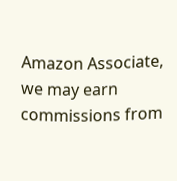Amazon Associate, we may earn commissions from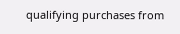qualifying purchases from